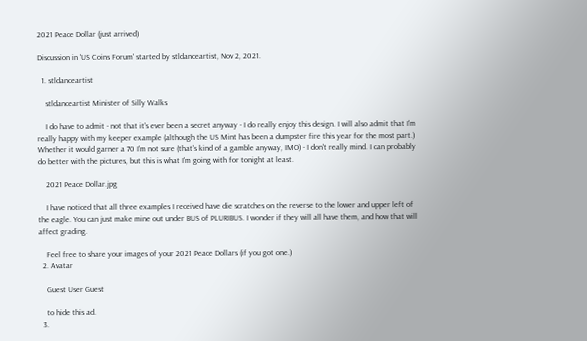2021 Peace Dollar (just arrived)

Discussion in 'US Coins Forum' started by stldanceartist, Nov 2, 2021.

  1. stldanceartist

    stldanceartist Minister of Silly Walks

    I do have to admit - not that it's ever been a secret anyway - I do really enjoy this design. I will also admit that I'm really happy with my keeper example (although the US Mint has been a dumpster fire this year for the most part.) Whether it would garner a 70 I'm not sure (that's kind of a gamble anyway, IMO) - I don't really mind. I can probably do better with the pictures, but this is what I'm going with for tonight at least.

    2021 Peace Dollar.jpg

    I have noticed that all three examples I received have die scratches on the reverse to the lower and upper left of the eagle. You can just make mine out under BUS of PLURIBUS. I wonder if they will all have them, and how that will affect grading.

    Feel free to share your images of your 2021 Peace Dollars (if you got one.)
  2. Avatar

    Guest User Guest

    to hide this ad.
  3.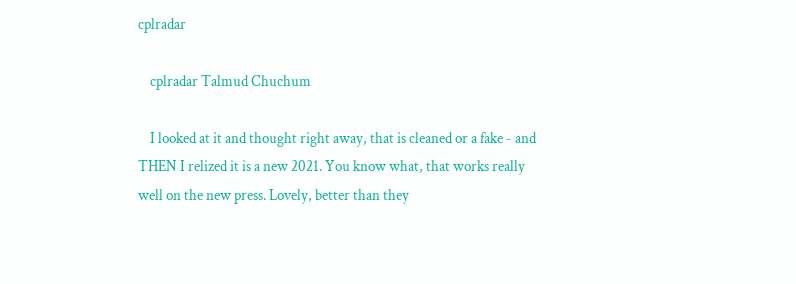cplradar

    cplradar Talmud Chuchum

    I looked at it and thought right away, that is cleaned or a fake - and THEN I relized it is a new 2021. You know what, that works really well on the new press. Lovely, better than they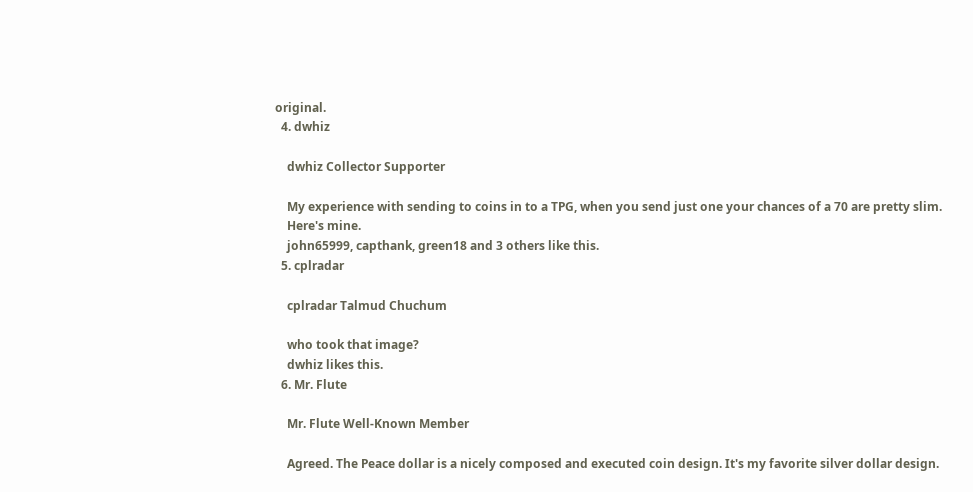original.
  4. dwhiz

    dwhiz Collector Supporter

    My experience with sending to coins in to a TPG, when you send just one your chances of a 70 are pretty slim.
    Here's mine.
    john65999, capthank, green18 and 3 others like this.
  5. cplradar

    cplradar Talmud Chuchum

    who took that image?
    dwhiz likes this.
  6. Mr. Flute

    Mr. Flute Well-Known Member

    Agreed. The Peace dollar is a nicely composed and executed coin design. It's my favorite silver dollar design.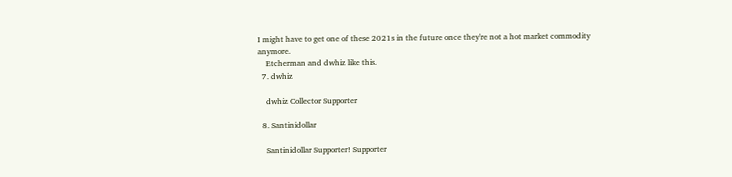I might have to get one of these 2021s in the future once they're not a hot market commodity anymore.
    Etcherman and dwhiz like this.
  7. dwhiz

    dwhiz Collector Supporter

  8. Santinidollar

    Santinidollar Supporter! Supporter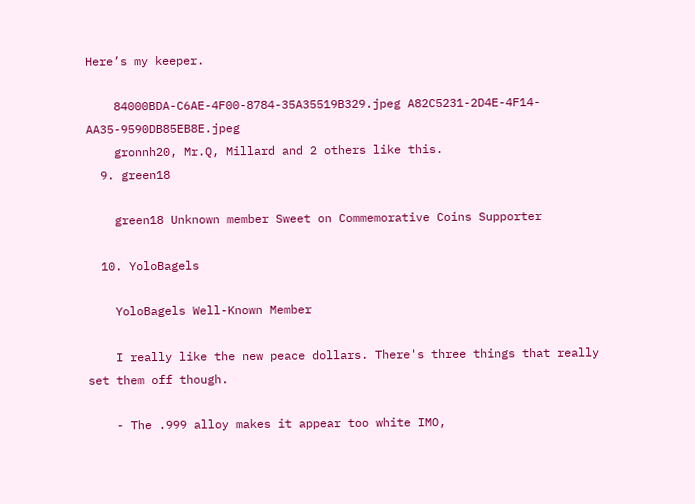Here’s my keeper.

    84000BDA-C6AE-4F00-8784-35A35519B329.jpeg A82C5231-2D4E-4F14-AA35-9590DB85EB8E.jpeg
    gronnh20, Mr.Q, Millard and 2 others like this.
  9. green18

    green18 Unknown member Sweet on Commemorative Coins Supporter

  10. YoloBagels

    YoloBagels Well-Known Member

    I really like the new peace dollars. There's three things that really set them off though.

    - The .999 alloy makes it appear too white IMO,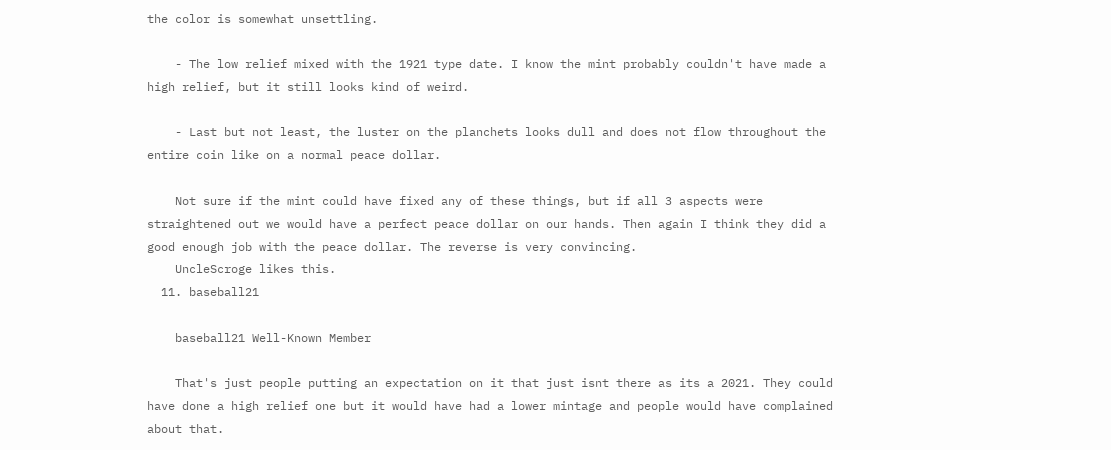the color is somewhat unsettling.

    - The low relief mixed with the 1921 type date. I know the mint probably couldn't have made a high relief, but it still looks kind of weird.

    - Last but not least, the luster on the planchets looks dull and does not flow throughout the entire coin like on a normal peace dollar.

    Not sure if the mint could have fixed any of these things, but if all 3 aspects were straightened out we would have a perfect peace dollar on our hands. Then again I think they did a good enough job with the peace dollar. The reverse is very convincing.
    UncleScroge likes this.
  11. baseball21

    baseball21 Well-Known Member

    That's just people putting an expectation on it that just isnt there as its a 2021. They could have done a high relief one but it would have had a lower mintage and people would have complained about that.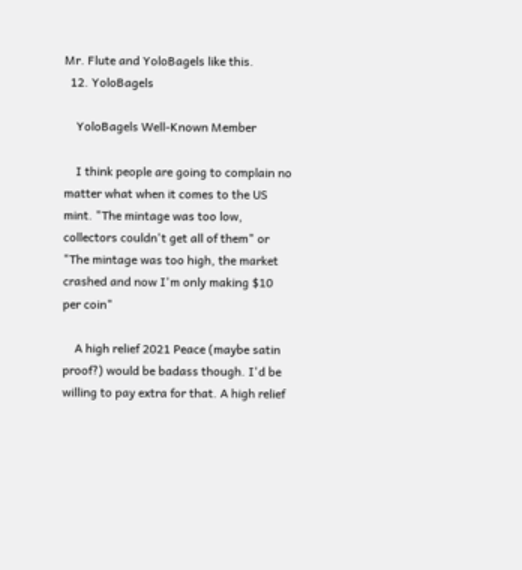Mr. Flute and YoloBagels like this.
  12. YoloBagels

    YoloBagels Well-Known Member

    I think people are going to complain no matter what when it comes to the US mint. "The mintage was too low, collectors couldn't get all of them" or "The mintage was too high, the market crashed and now I'm only making $10 per coin"

    A high relief 2021 Peace (maybe satin proof?) would be badass though. I'd be willing to pay extra for that. A high relief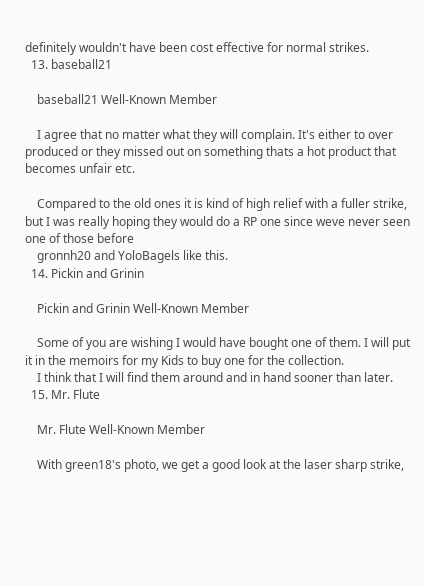definitely wouldn't have been cost effective for normal strikes.
  13. baseball21

    baseball21 Well-Known Member

    I agree that no matter what they will complain. It's either to over produced or they missed out on something thats a hot product that becomes unfair etc.

    Compared to the old ones it is kind of high relief with a fuller strike, but I was really hoping they would do a RP one since weve never seen one of those before
    gronnh20 and YoloBagels like this.
  14. Pickin and Grinin

    Pickin and Grinin Well-Known Member

    Some of you are wishing I would have bought one of them. I will put it in the memoirs for my Kids to buy one for the collection.
    I think that I will find them around and in hand sooner than later.
  15. Mr. Flute

    Mr. Flute Well-Known Member

    With green18's photo, we get a good look at the laser sharp strike,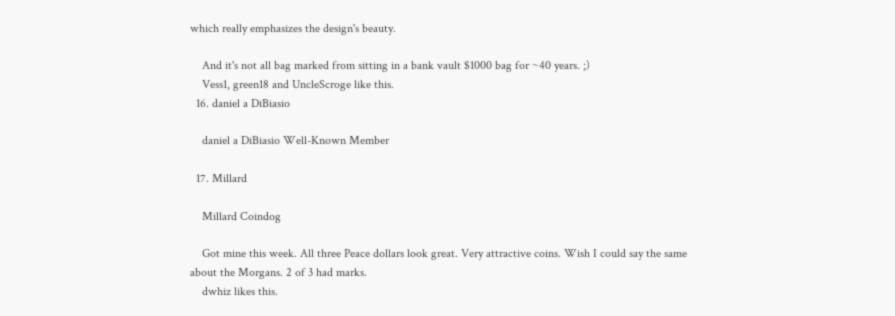which really emphasizes the design's beauty.

    And it's not all bag marked from sitting in a bank vault $1000 bag for ~40 years. ;)
    Vess1, green18 and UncleScroge like this.
  16. daniel a DiBiasio

    daniel a DiBiasio Well-Known Member

  17. Millard

    Millard Coindog

    Got mine this week. All three Peace dollars look great. Very attractive coins. Wish I could say the same about the Morgans. 2 of 3 had marks.
    dwhiz likes this.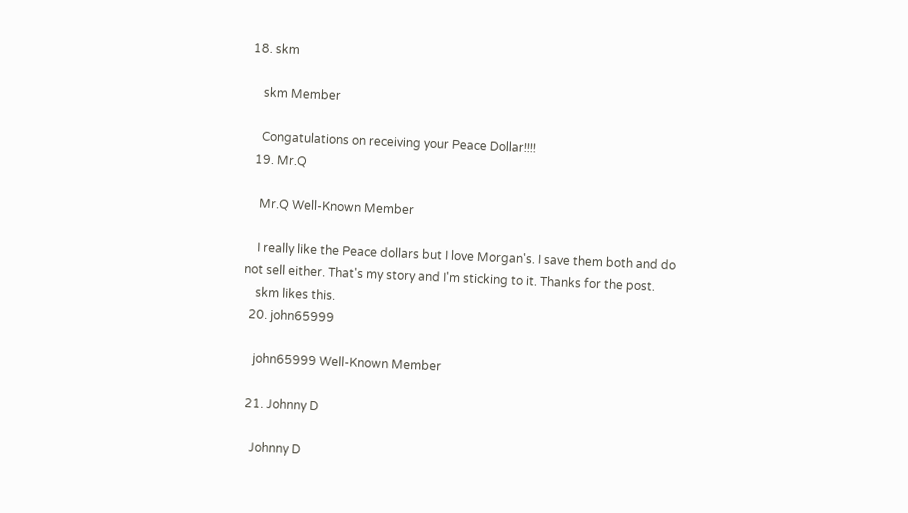18. skm

    skm Member

    Congatulations on receiving your Peace Dollar!!!!
  19. Mr.Q

    Mr.Q Well-Known Member

    I really like the Peace dollars but I love Morgan's. I save them both and do not sell either. That's my story and I'm sticking to it. Thanks for the post.
    skm likes this.
  20. john65999

    john65999 Well-Known Member

  21. Johnny D

    Johnny D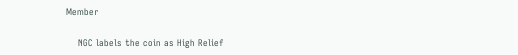Member

    NGC labels the coin as High Relief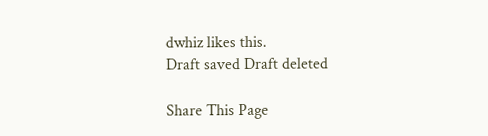dwhiz likes this.
Draft saved Draft deleted

Share This Page